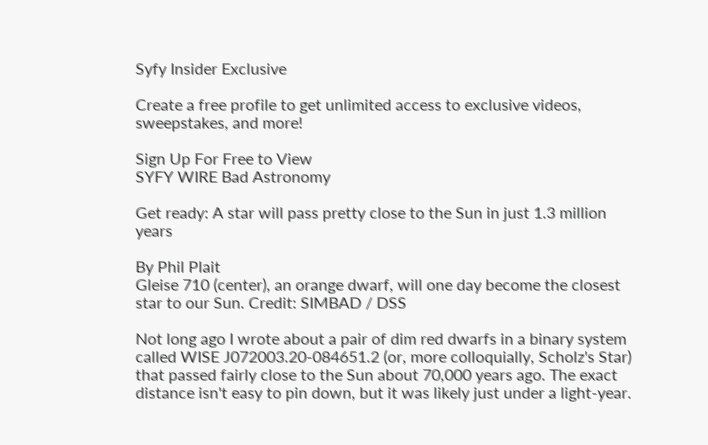Syfy Insider Exclusive

Create a free profile to get unlimited access to exclusive videos, sweepstakes, and more!

Sign Up For Free to View
SYFY WIRE Bad Astronomy

Get ready: A star will pass pretty close to the Sun in just 1.3 million years

By Phil Plait
Gleise 710 (center), an orange dwarf, will one day become the closest star to our Sun. Credit: SIMBAD / DSS

Not long ago I wrote about a pair of dim red dwarfs in a binary system called WISE J072003.20-084651.2 (or, more colloquially, Scholz's Star) that passed fairly close to the Sun about 70,000 years ago. The exact distance isn't easy to pin down, but it was likely just under a light-year.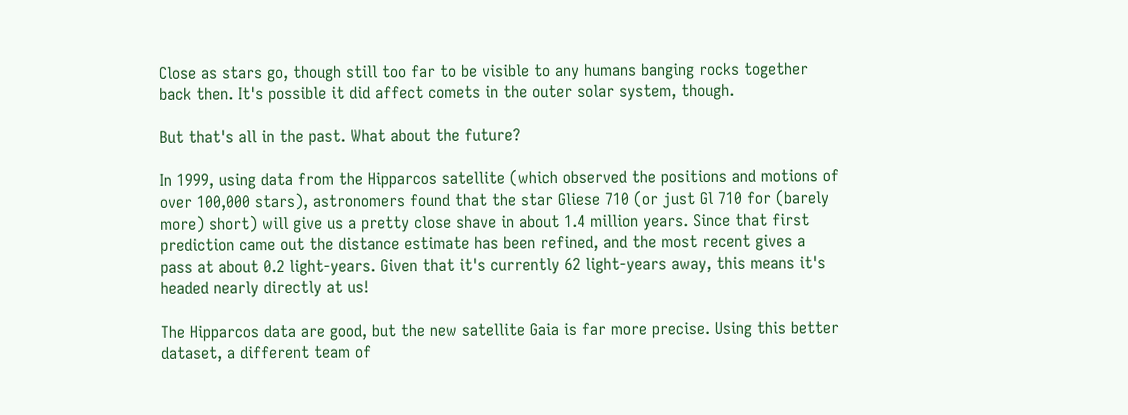Close as stars go, though still too far to be visible to any humans banging rocks together back then. It's possible it did affect comets in the outer solar system, though.

But that's all in the past. What about the future?

In 1999, using data from the Hipparcos satellite (which observed the positions and motions of over 100,000 stars), astronomers found that the star Gliese 710 (or just Gl 710 for (barely more) short) will give us a pretty close shave in about 1.4 million years. Since that first prediction came out the distance estimate has been refined, and the most recent gives a pass at about 0.2 light-years. Given that it's currently 62 light-years away, this means it's headed nearly directly at us!

The Hipparcos data are good, but the new satellite Gaia is far more precise. Using this better dataset, a different team of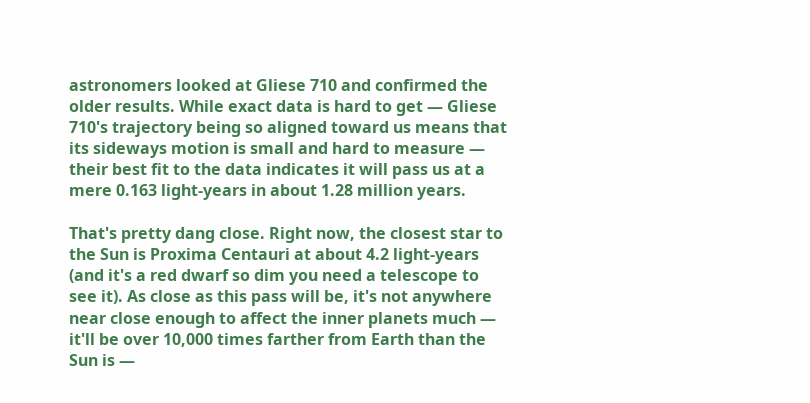astronomers looked at Gliese 710 and confirmed the older results. While exact data is hard to get — Gliese 710's trajectory being so aligned toward us means that its sideways motion is small and hard to measure — their best fit to the data indicates it will pass us at a mere 0.163 light-years in about 1.28 million years.

That's pretty dang close. Right now, the closest star to the Sun is Proxima Centauri at about 4.2 light-years (and it's a red dwarf so dim you need a telescope to see it). As close as this pass will be, it's not anywhere near close enough to affect the inner planets much — it'll be over 10,000 times farther from Earth than the Sun is —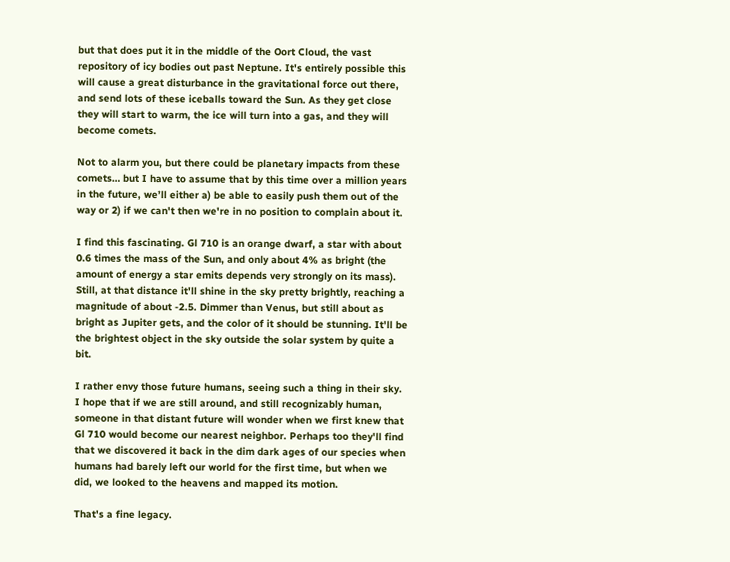but that does put it in the middle of the Oort Cloud, the vast repository of icy bodies out past Neptune. It's entirely possible this will cause a great disturbance in the gravitational force out there, and send lots of these iceballs toward the Sun. As they get close they will start to warm, the ice will turn into a gas, and they will become comets.

Not to alarm you, but there could be planetary impacts from these comets… but I have to assume that by this time over a million years in the future, we’ll either a) be able to easily push them out of the way or 2) if we can't then we're in no position to complain about it.

I find this fascinating. Gl 710 is an orange dwarf, a star with about 0.6 times the mass of the Sun, and only about 4% as bright (the amount of energy a star emits depends very strongly on its mass). Still, at that distance it'll shine in the sky pretty brightly, reaching a magnitude of about -2.5. Dimmer than Venus, but still about as bright as Jupiter gets, and the color of it should be stunning. It'll be the brightest object in the sky outside the solar system by quite a bit.

I rather envy those future humans, seeing such a thing in their sky. I hope that if we are still around, and still recognizably human, someone in that distant future will wonder when we first knew that Gl 710 would become our nearest neighbor. Perhaps too they'll find that we discovered it back in the dim dark ages of our species when humans had barely left our world for the first time, but when we did, we looked to the heavens and mapped its motion.

That's a fine legacy.